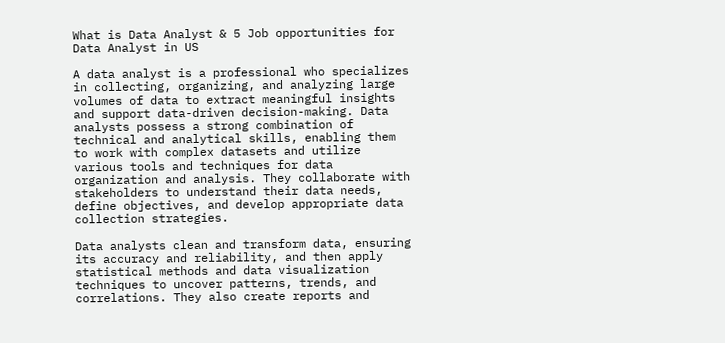What is Data Analyst & 5 Job opportunities for Data Analyst in US

A data analyst is a professional who specializes in collecting, organizing, and analyzing large volumes of data to extract meaningful insights and support data-driven decision-making. Data analysts possess a strong combination of technical and analytical skills, enabling them to work with complex datasets and utilize various tools and techniques for data organization and analysis. They collaborate with stakeholders to understand their data needs, define objectives, and develop appropriate data collection strategies.

Data analysts clean and transform data, ensuring its accuracy and reliability, and then apply statistical methods and data visualization techniques to uncover patterns, trends, and correlations. They also create reports and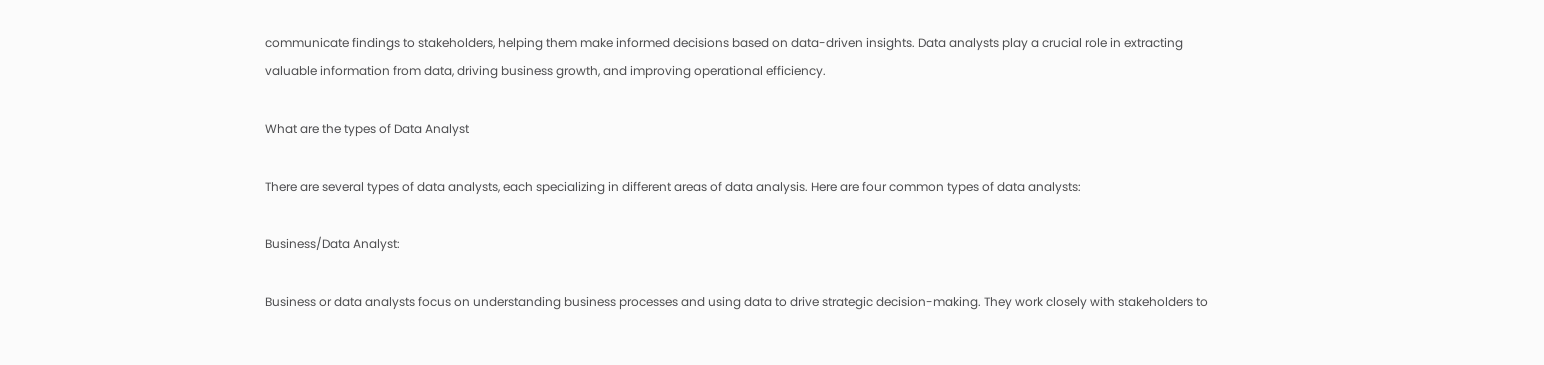communicate findings to stakeholders, helping them make informed decisions based on data-driven insights. Data analysts play a crucial role in extracting valuable information from data, driving business growth, and improving operational efficiency.

What are the types of Data Analyst

There are several types of data analysts, each specializing in different areas of data analysis. Here are four common types of data analysts:

Business/Data Analyst:

Business or data analysts focus on understanding business processes and using data to drive strategic decision-making. They work closely with stakeholders to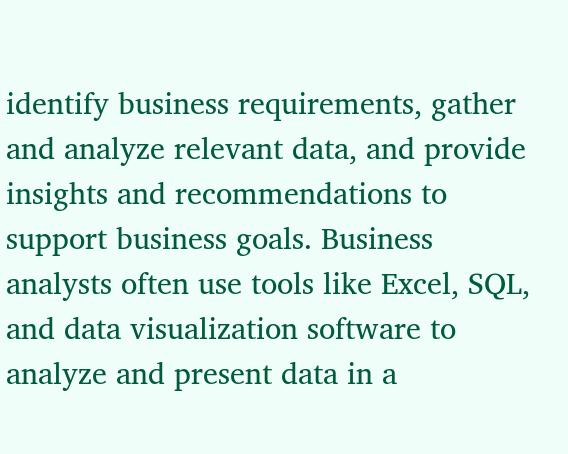identify business requirements, gather and analyze relevant data, and provide insights and recommendations to support business goals. Business analysts often use tools like Excel, SQL, and data visualization software to analyze and present data in a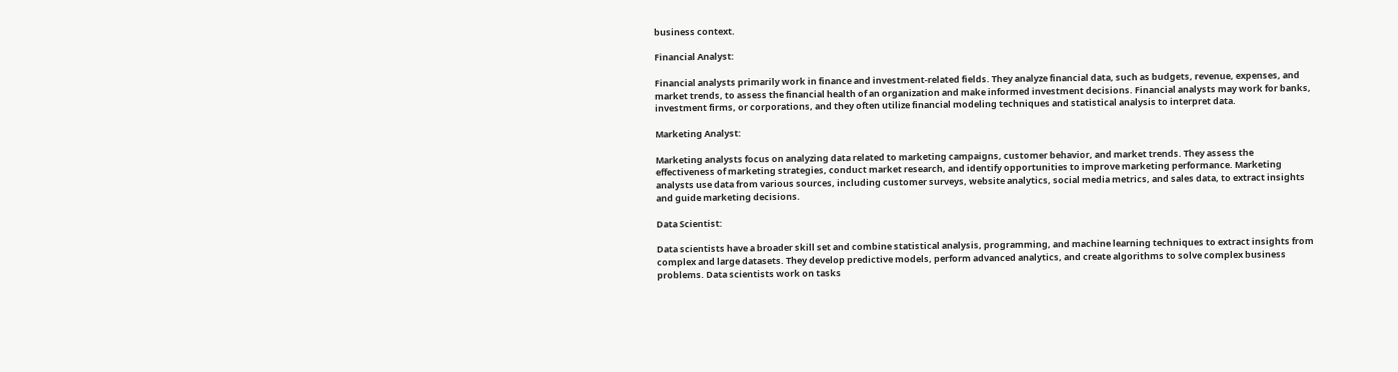business context.

Financial Analyst:

Financial analysts primarily work in finance and investment-related fields. They analyze financial data, such as budgets, revenue, expenses, and market trends, to assess the financial health of an organization and make informed investment decisions. Financial analysts may work for banks, investment firms, or corporations, and they often utilize financial modeling techniques and statistical analysis to interpret data.

Marketing Analyst:

Marketing analysts focus on analyzing data related to marketing campaigns, customer behavior, and market trends. They assess the effectiveness of marketing strategies, conduct market research, and identify opportunities to improve marketing performance. Marketing analysts use data from various sources, including customer surveys, website analytics, social media metrics, and sales data, to extract insights and guide marketing decisions.

Data Scientist:

Data scientists have a broader skill set and combine statistical analysis, programming, and machine learning techniques to extract insights from complex and large datasets. They develop predictive models, perform advanced analytics, and create algorithms to solve complex business problems. Data scientists work on tasks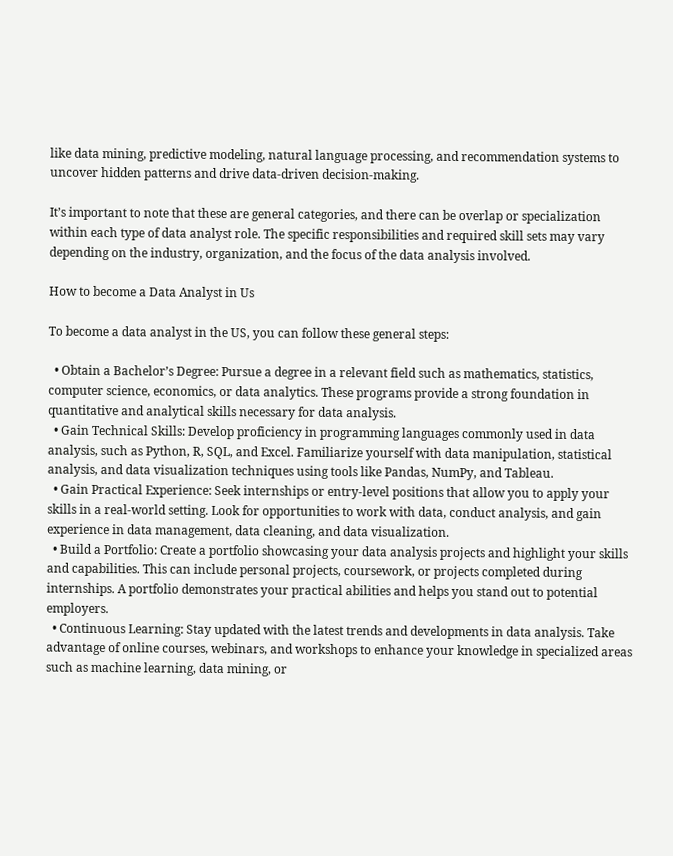like data mining, predictive modeling, natural language processing, and recommendation systems to uncover hidden patterns and drive data-driven decision-making.

It’s important to note that these are general categories, and there can be overlap or specialization within each type of data analyst role. The specific responsibilities and required skill sets may vary depending on the industry, organization, and the focus of the data analysis involved.

How to become a Data Analyst in Us

To become a data analyst in the US, you can follow these general steps:

  • Obtain a Bachelor’s Degree: Pursue a degree in a relevant field such as mathematics, statistics, computer science, economics, or data analytics. These programs provide a strong foundation in quantitative and analytical skills necessary for data analysis.
  • Gain Technical Skills: Develop proficiency in programming languages commonly used in data analysis, such as Python, R, SQL, and Excel. Familiarize yourself with data manipulation, statistical analysis, and data visualization techniques using tools like Pandas, NumPy, and Tableau.
  • Gain Practical Experience: Seek internships or entry-level positions that allow you to apply your skills in a real-world setting. Look for opportunities to work with data, conduct analysis, and gain experience in data management, data cleaning, and data visualization.
  • Build a Portfolio: Create a portfolio showcasing your data analysis projects and highlight your skills and capabilities. This can include personal projects, coursework, or projects completed during internships. A portfolio demonstrates your practical abilities and helps you stand out to potential employers.
  • Continuous Learning: Stay updated with the latest trends and developments in data analysis. Take advantage of online courses, webinars, and workshops to enhance your knowledge in specialized areas such as machine learning, data mining, or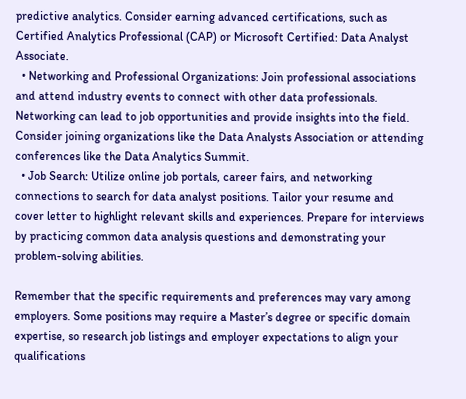predictive analytics. Consider earning advanced certifications, such as Certified Analytics Professional (CAP) or Microsoft Certified: Data Analyst Associate.
  • Networking and Professional Organizations: Join professional associations and attend industry events to connect with other data professionals. Networking can lead to job opportunities and provide insights into the field. Consider joining organizations like the Data Analysts Association or attending conferences like the Data Analytics Summit.
  • Job Search: Utilize online job portals, career fairs, and networking connections to search for data analyst positions. Tailor your resume and cover letter to highlight relevant skills and experiences. Prepare for interviews by practicing common data analysis questions and demonstrating your problem-solving abilities.

Remember that the specific requirements and preferences may vary among employers. Some positions may require a Master’s degree or specific domain expertise, so research job listings and employer expectations to align your qualifications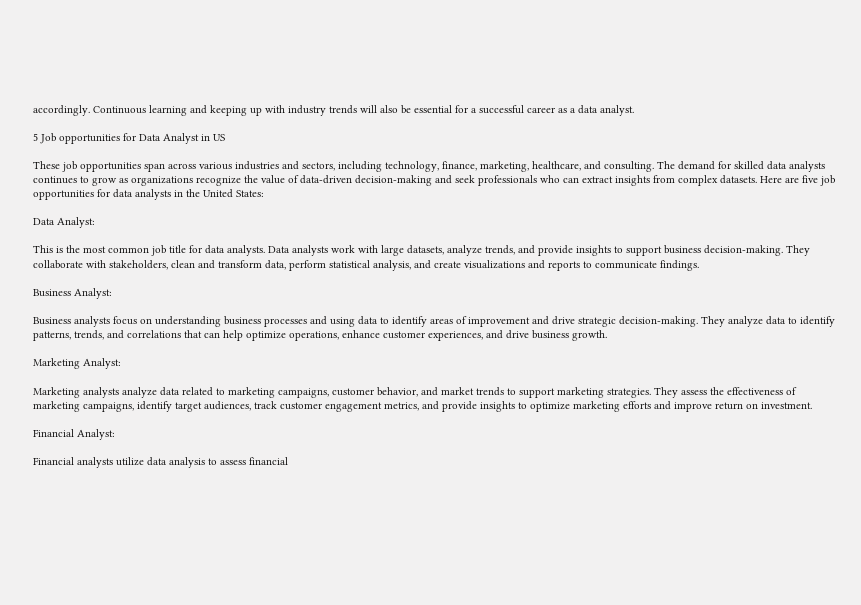accordingly. Continuous learning and keeping up with industry trends will also be essential for a successful career as a data analyst.

5 Job opportunities for Data Analyst in US

These job opportunities span across various industries and sectors, including technology, finance, marketing, healthcare, and consulting. The demand for skilled data analysts continues to grow as organizations recognize the value of data-driven decision-making and seek professionals who can extract insights from complex datasets. Here are five job opportunities for data analysts in the United States:

Data Analyst:

This is the most common job title for data analysts. Data analysts work with large datasets, analyze trends, and provide insights to support business decision-making. They collaborate with stakeholders, clean and transform data, perform statistical analysis, and create visualizations and reports to communicate findings.

Business Analyst:

Business analysts focus on understanding business processes and using data to identify areas of improvement and drive strategic decision-making. They analyze data to identify patterns, trends, and correlations that can help optimize operations, enhance customer experiences, and drive business growth.

Marketing Analyst:

Marketing analysts analyze data related to marketing campaigns, customer behavior, and market trends to support marketing strategies. They assess the effectiveness of marketing campaigns, identify target audiences, track customer engagement metrics, and provide insights to optimize marketing efforts and improve return on investment.

Financial Analyst:

Financial analysts utilize data analysis to assess financial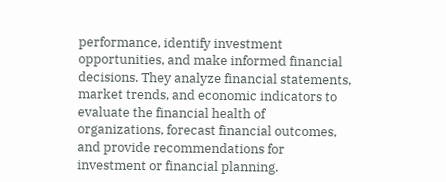performance, identify investment opportunities, and make informed financial decisions. They analyze financial statements, market trends, and economic indicators to evaluate the financial health of organizations, forecast financial outcomes, and provide recommendations for investment or financial planning.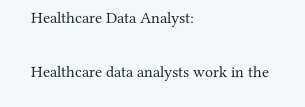Healthcare Data Analyst:

Healthcare data analysts work in the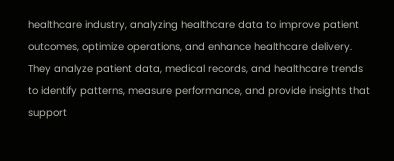healthcare industry, analyzing healthcare data to improve patient outcomes, optimize operations, and enhance healthcare delivery. They analyze patient data, medical records, and healthcare trends to identify patterns, measure performance, and provide insights that support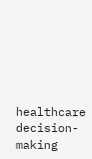healthcare decision-making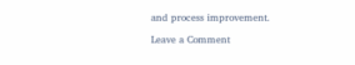and process improvement.

Leave a Comment